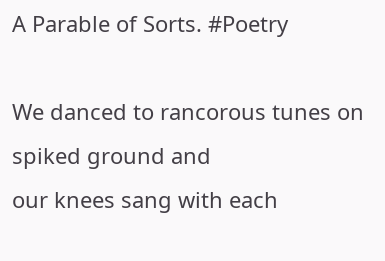A Parable of Sorts. #Poetry

We danced to rancorous tunes on spiked ground and
our knees sang with each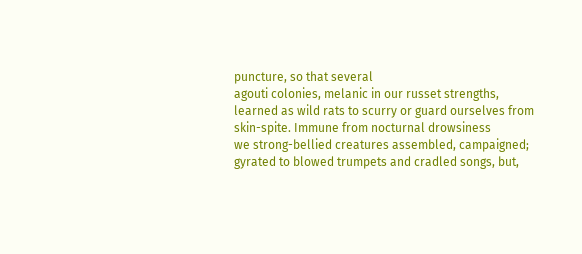puncture, so that several
agouti colonies, melanic in our russet strengths,
learned as wild rats to scurry or guard ourselves from
skin-spite. Immune from nocturnal drowsiness
we strong-bellied creatures assembled, campaigned;
gyrated to blowed trumpets and cradled songs, but,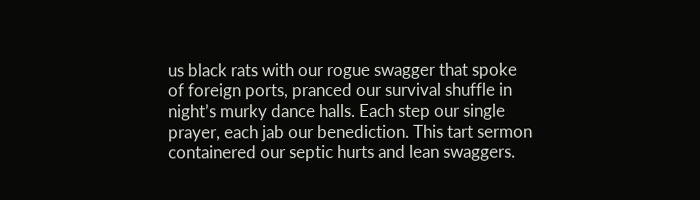us black rats with our rogue swagger that spoke
of foreign ports, pranced our survival shuffle in
night’s murky dance halls. Each step our single
prayer, each jab our benediction. This tart sermon
containered our septic hurts and lean swaggers.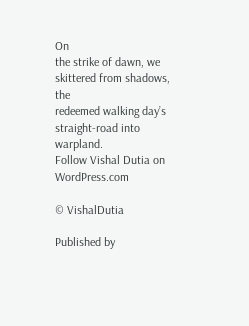On
the strike of dawn, we skittered from shadows, the
redeemed walking day’s straight-road into warpland.
Follow Vishal Dutia on WordPress.com

© VishalDutia

Published by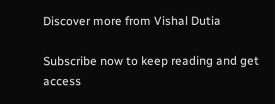Discover more from Vishal Dutia

Subscribe now to keep reading and get access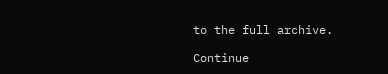to the full archive.

Continue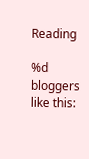Reading

%d bloggers like this: